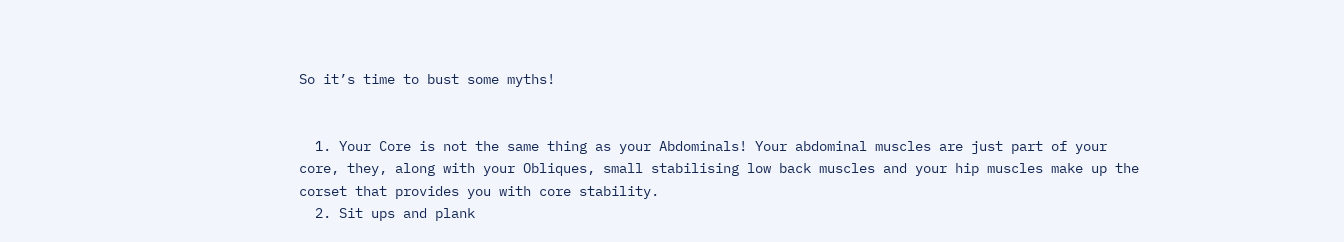So it’s time to bust some myths!


  1. Your Core is not the same thing as your Abdominals! Your abdominal muscles are just part of your core, they, along with your Obliques, small stabilising low back muscles and your hip muscles make up the corset that provides you with core stability.
  2. Sit ups and plank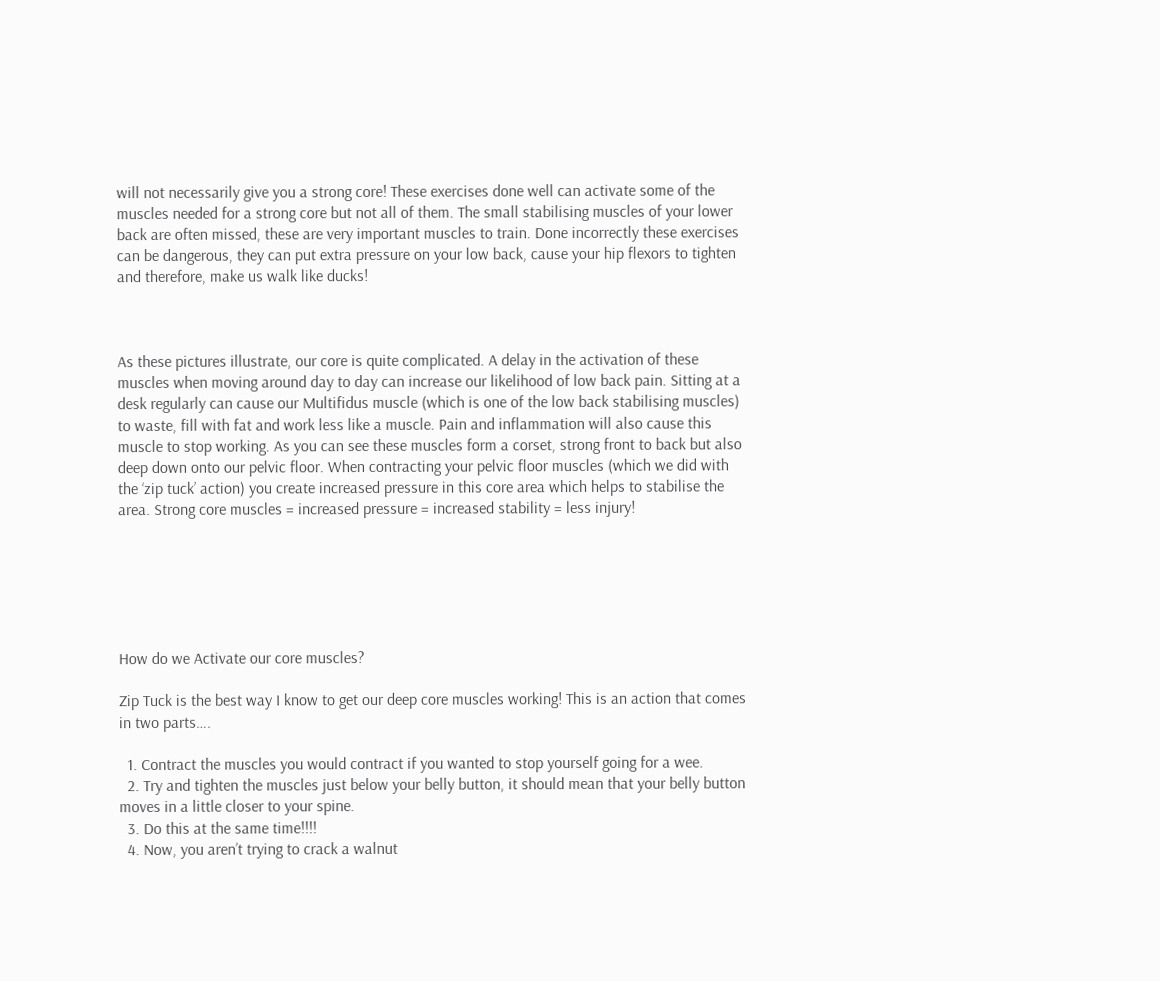will not necessarily give you a strong core! These exercises done well can activate some of the muscles needed for a strong core but not all of them. The small stabilising muscles of your lower back are often missed, these are very important muscles to train. Done incorrectly these exercises can be dangerous, they can put extra pressure on your low back, cause your hip flexors to tighten and therefore, make us walk like ducks!



As these pictures illustrate, our core is quite complicated. A delay in the activation of these muscles when moving around day to day can increase our likelihood of low back pain. Sitting at a desk regularly can cause our Multifidus muscle (which is one of the low back stabilising muscles) to waste, fill with fat and work less like a muscle. Pain and inflammation will also cause this muscle to stop working. As you can see these muscles form a corset, strong front to back but also deep down onto our pelvic floor. When contracting your pelvic floor muscles (which we did with the ‘zip tuck’ action) you create increased pressure in this core area which helps to stabilise the area. Strong core muscles = increased pressure = increased stability = less injury!






How do we Activate our core muscles?

Zip Tuck is the best way I know to get our deep core muscles working! This is an action that comes in two parts….

  1. Contract the muscles you would contract if you wanted to stop yourself going for a wee.
  2. Try and tighten the muscles just below your belly button, it should mean that your belly button moves in a little closer to your spine.
  3. Do this at the same time!!!!
  4. Now, you aren’t trying to crack a walnut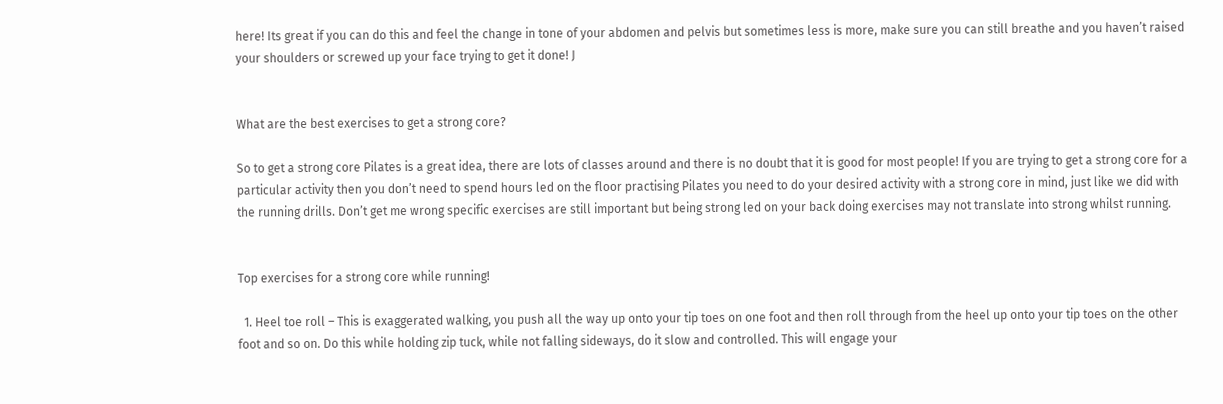here! Its great if you can do this and feel the change in tone of your abdomen and pelvis but sometimes less is more, make sure you can still breathe and you haven’t raised your shoulders or screwed up your face trying to get it done! J


What are the best exercises to get a strong core?

So to get a strong core Pilates is a great idea, there are lots of classes around and there is no doubt that it is good for most people! If you are trying to get a strong core for a particular activity then you don’t need to spend hours led on the floor practising Pilates you need to do your desired activity with a strong core in mind, just like we did with the running drills. Don’t get me wrong specific exercises are still important but being strong led on your back doing exercises may not translate into strong whilst running.


Top exercises for a strong core while running!

  1. Heel toe roll – This is exaggerated walking, you push all the way up onto your tip toes on one foot and then roll through from the heel up onto your tip toes on the other foot and so on. Do this while holding zip tuck, while not falling sideways, do it slow and controlled. This will engage your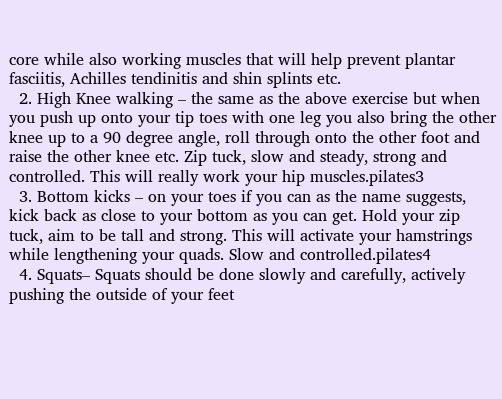core while also working muscles that will help prevent plantar fasciitis, Achilles tendinitis and shin splints etc.
  2. High Knee walking – the same as the above exercise but when you push up onto your tip toes with one leg you also bring the other knee up to a 90 degree angle, roll through onto the other foot and raise the other knee etc. Zip tuck, slow and steady, strong and controlled. This will really work your hip muscles.pilates3
  3. Bottom kicks – on your toes if you can as the name suggests, kick back as close to your bottom as you can get. Hold your zip tuck, aim to be tall and strong. This will activate your hamstrings while lengthening your quads. Slow and controlled.pilates4
  4. Squats– Squats should be done slowly and carefully, actively pushing the outside of your feet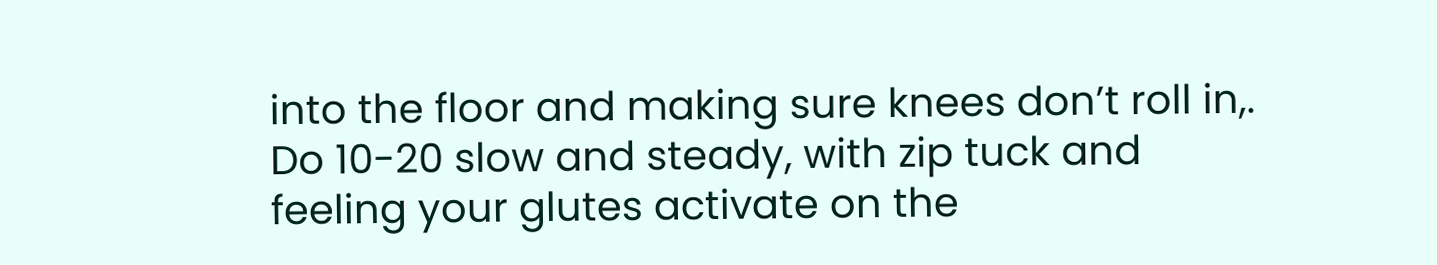into the floor and making sure knees don’t roll in,. Do 10-20 slow and steady, with zip tuck and feeling your glutes activate on the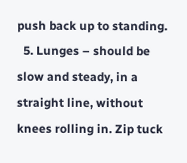push back up to standing.
  5. Lunges – should be slow and steady, in a straight line, without knees rolling in. Zip tuck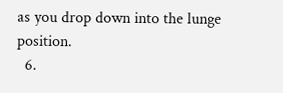as you drop down into the lunge position.
  6.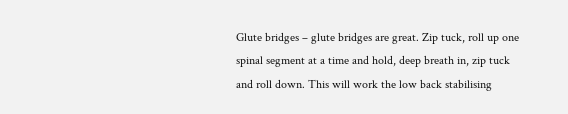Glute bridges – glute bridges are great. Zip tuck, roll up one spinal segment at a time and hold, deep breath in, zip tuck and roll down. This will work the low back stabilising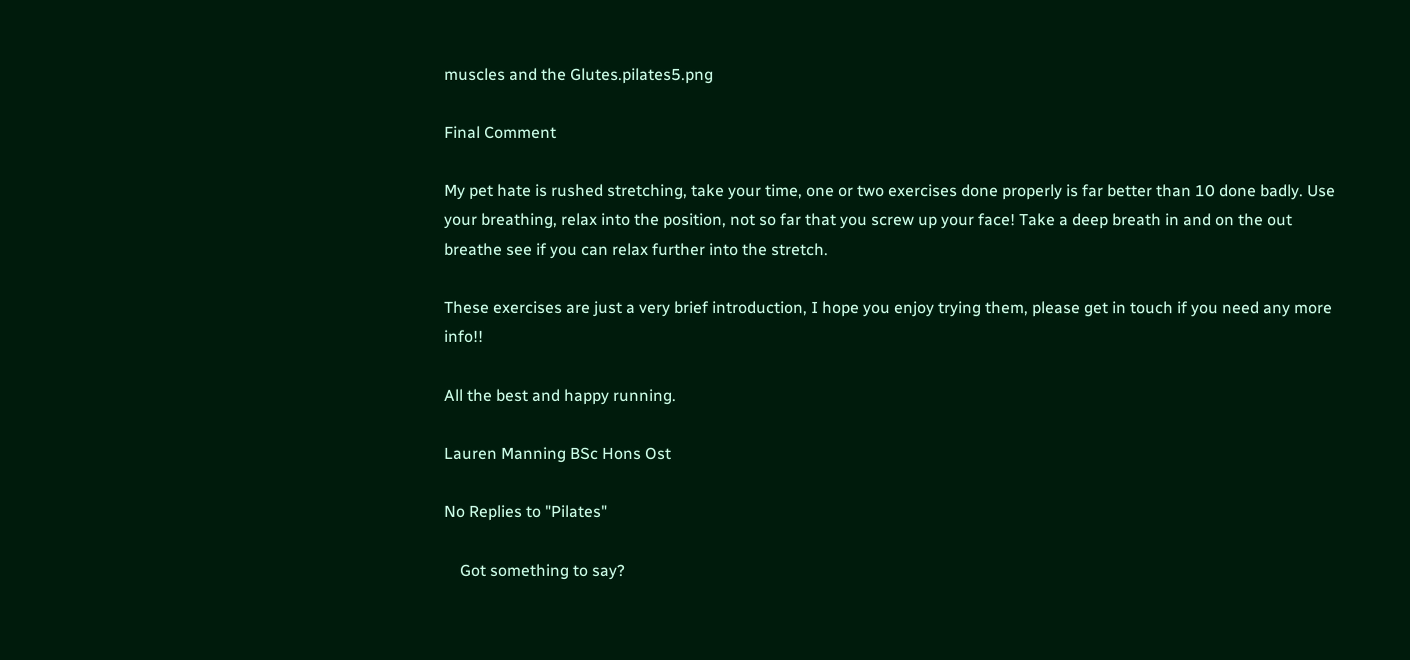muscles and the Glutes.pilates5.png

Final Comment

My pet hate is rushed stretching, take your time, one or two exercises done properly is far better than 10 done badly. Use your breathing, relax into the position, not so far that you screw up your face! Take a deep breath in and on the out breathe see if you can relax further into the stretch.

These exercises are just a very brief introduction, I hope you enjoy trying them, please get in touch if you need any more info!!

All the best and happy running.

Lauren Manning BSc Hons Ost

No Replies to "Pilates"

    Got something to say?